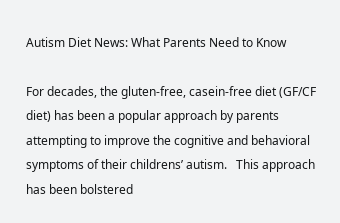Autism Diet News: What Parents Need to Know

For decades, the gluten-free, casein-free diet (GF/CF diet) has been a popular approach by parents attempting to improve the cognitive and behavioral symptoms of their childrens’ autism.   This approach has been bolstered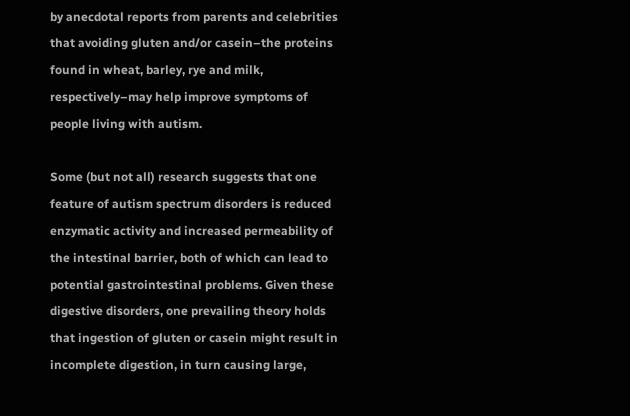by anecdotal reports from parents and celebrities that avoiding gluten and/or casein–the proteins found in wheat, barley, rye and milk, respectively–may help improve symptoms of people living with autism.

Some (but not all) research suggests that one feature of autism spectrum disorders is reduced enzymatic activity and increased permeability of the intestinal barrier, both of which can lead to potential gastrointestinal problems. Given these digestive disorders, one prevailing theory holds that ingestion of gluten or casein might result in incomplete digestion, in turn causing large,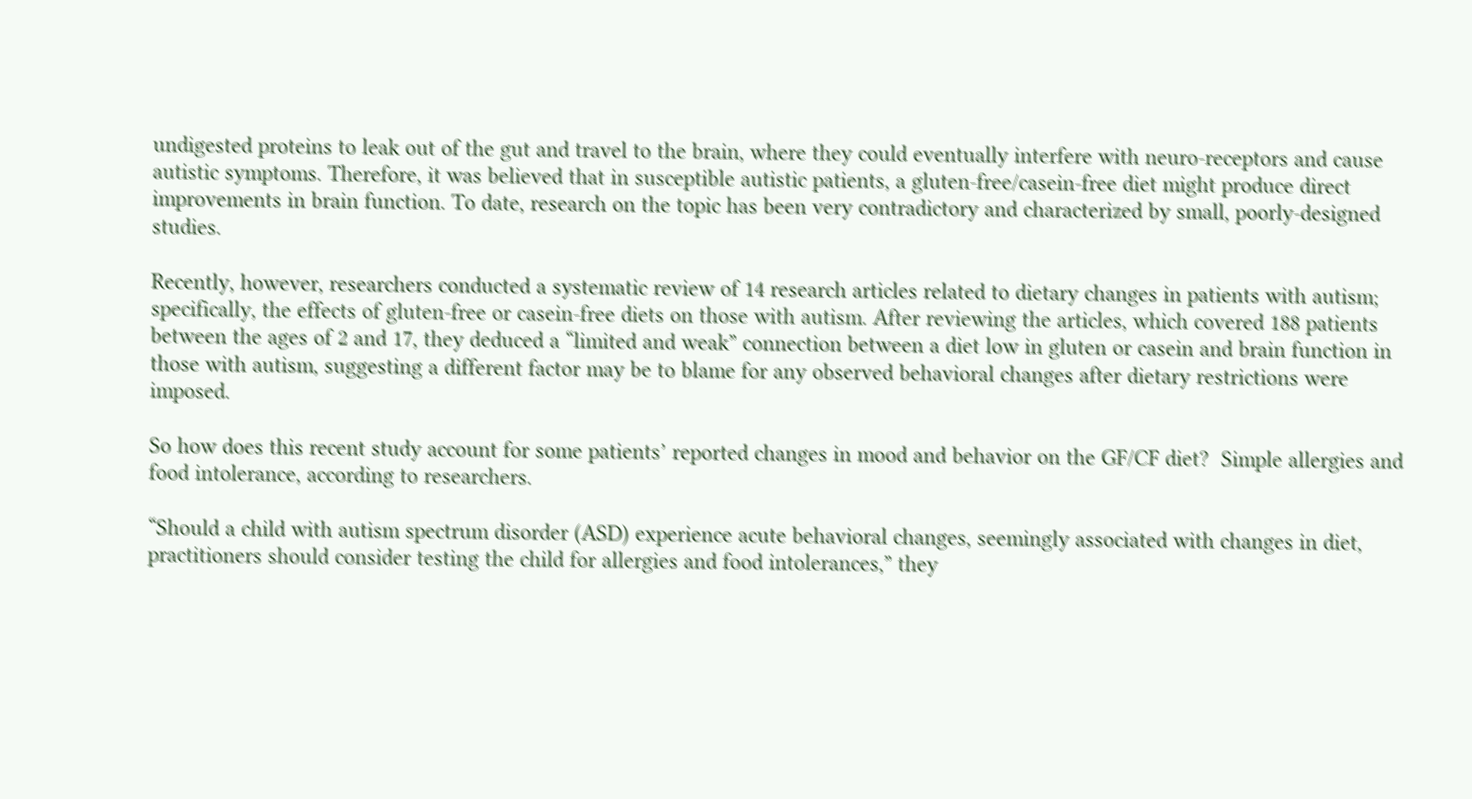undigested proteins to leak out of the gut and travel to the brain, where they could eventually interfere with neuro-receptors and cause autistic symptoms. Therefore, it was believed that in susceptible autistic patients, a gluten-free/casein-free diet might produce direct improvements in brain function. To date, research on the topic has been very contradictory and characterized by small, poorly-designed studies.

Recently, however, researchers conducted a systematic review of 14 research articles related to dietary changes in patients with autism; specifically, the effects of gluten-free or casein-free diets on those with autism. After reviewing the articles, which covered 188 patients between the ages of 2 and 17, they deduced a “limited and weak” connection between a diet low in gluten or casein and brain function in those with autism, suggesting a different factor may be to blame for any observed behavioral changes after dietary restrictions were imposed.

So how does this recent study account for some patients’ reported changes in mood and behavior on the GF/CF diet?  Simple allergies and food intolerance, according to researchers.

“Should a child with autism spectrum disorder (ASD) experience acute behavioral changes, seemingly associated with changes in diet, practitioners should consider testing the child for allergies and food intolerances,” they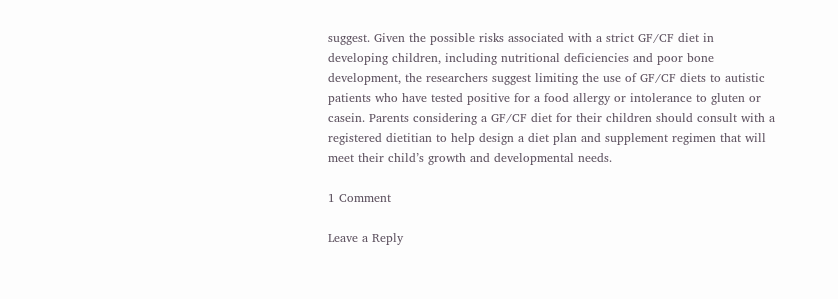suggest. Given the possible risks associated with a strict GF/CF diet in developing children, including nutritional deficiencies and poor bone development, the researchers suggest limiting the use of GF/CF diets to autistic patients who have tested positive for a food allergy or intolerance to gluten or casein. Parents considering a GF/CF diet for their children should consult with a registered dietitian to help design a diet plan and supplement regimen that will meet their child’s growth and developmental needs.

1 Comment

Leave a Reply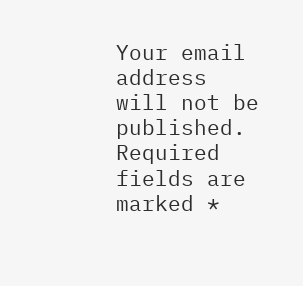Your email address will not be published. Required fields are marked *